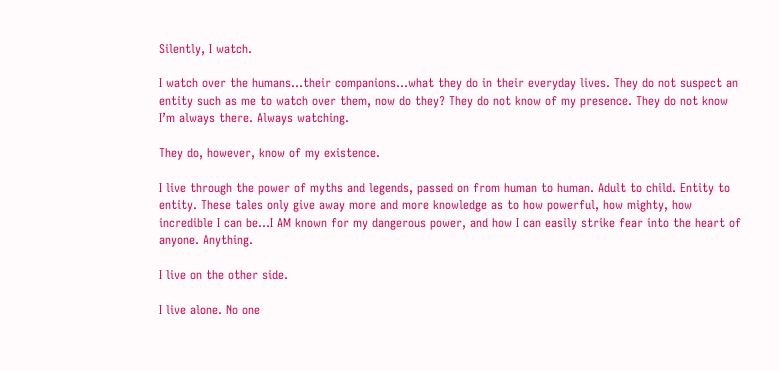Silently, I watch.

I watch over the humans…their companions…what they do in their everyday lives. They do not suspect an entity such as me to watch over them, now do they? They do not know of my presence. They do not know I’m always there. Always watching.

They do, however, know of my existence.

I live through the power of myths and legends, passed on from human to human. Adult to child. Entity to entity. These tales only give away more and more knowledge as to how powerful, how mighty, how incredible I can be...I AM known for my dangerous power, and how I can easily strike fear into the heart of anyone. Anything.

I live on the other side.

I live alone. No one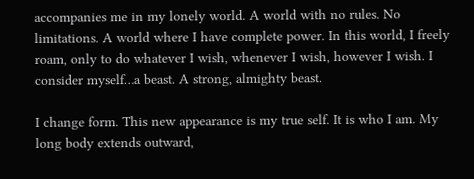accompanies me in my lonely world. A world with no rules. No limitations. A world where I have complete power. In this world, I freely roam, only to do whatever I wish, whenever I wish, however I wish. I consider myself…a beast. A strong, almighty beast.

I change form. This new appearance is my true self. It is who I am. My long body extends outward,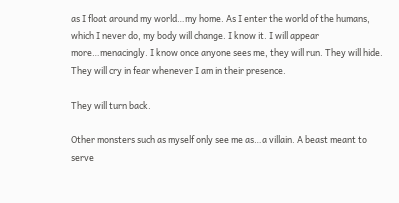as I float around my world…my home. As I enter the world of the humans, which I never do, my body will change. I know it. I will appear more…menacingly. I know once anyone sees me, they will run. They will hide. They will cry in fear whenever I am in their presence.

They will turn back.

Other monsters such as myself only see me as…a villain. A beast meant to serve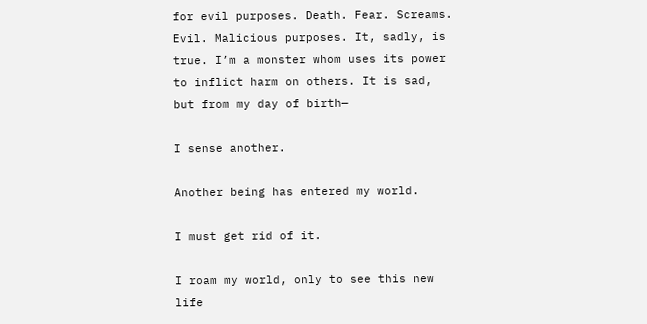for evil purposes. Death. Fear. Screams. Evil. Malicious purposes. It, sadly, is true. I’m a monster whom uses its power to inflict harm on others. It is sad, but from my day of birth—

I sense another.

Another being has entered my world.

I must get rid of it.

I roam my world, only to see this new life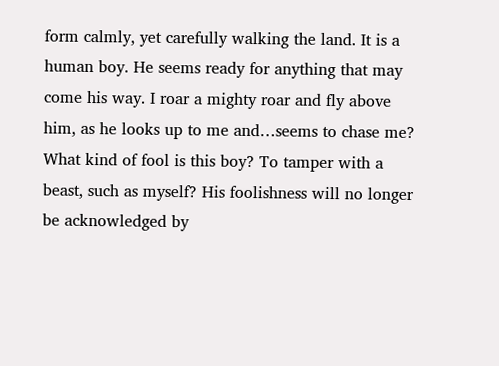form calmly, yet carefully walking the land. It is a human boy. He seems ready for anything that may come his way. I roar a mighty roar and fly above him, as he looks up to me and…seems to chase me? What kind of fool is this boy? To tamper with a beast, such as myself? His foolishness will no longer be acknowledged by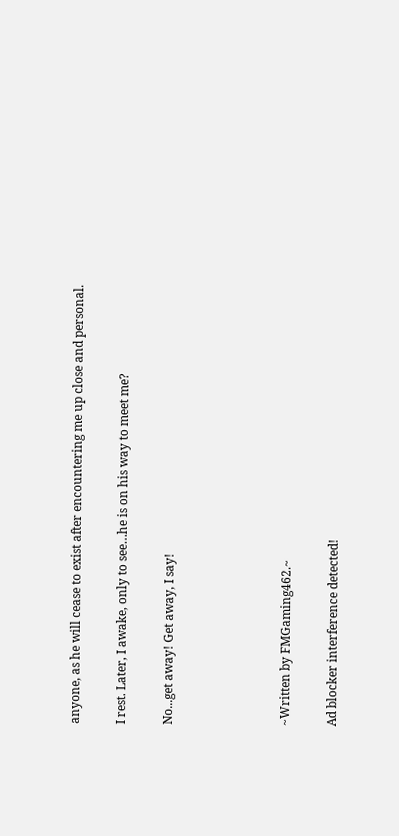anyone, as he will cease to exist after encountering me up close and personal.

I rest. Later, I awake, only to see…he is on his way to meet me?

No...get away! Get away, I say!




~Written by FMGaming462.~

Ad blocker interference detected!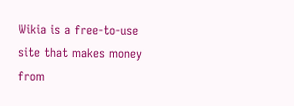Wikia is a free-to-use site that makes money from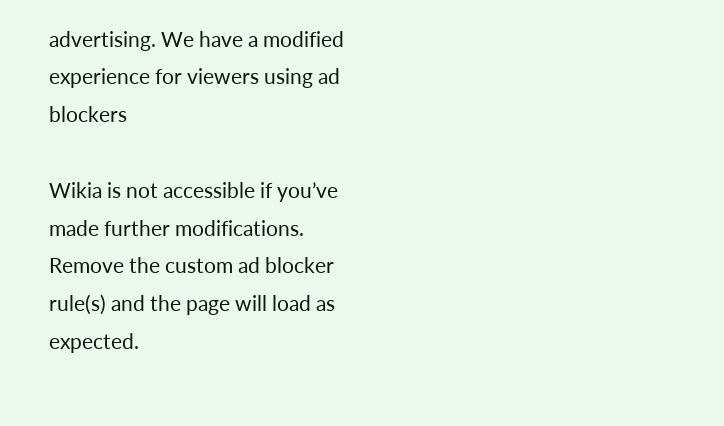advertising. We have a modified experience for viewers using ad blockers

Wikia is not accessible if you’ve made further modifications. Remove the custom ad blocker rule(s) and the page will load as expected.